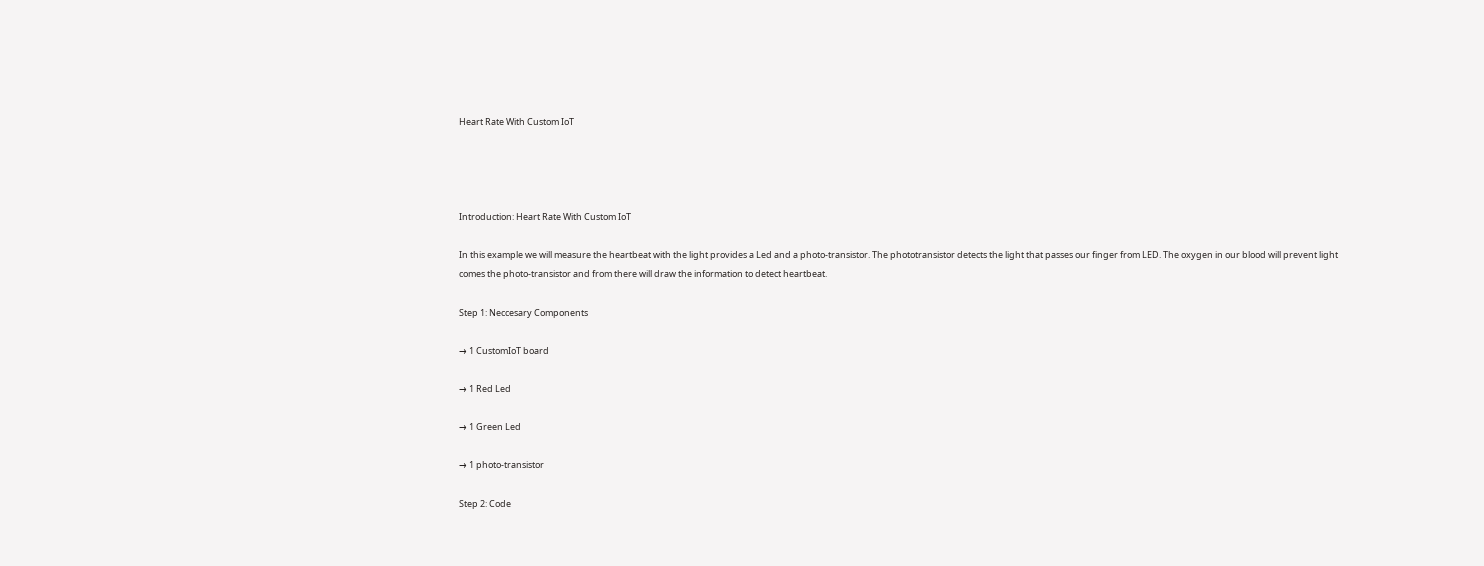Heart Rate With Custom IoT




Introduction: Heart Rate With Custom IoT

In this example we will measure the heartbeat with the light provides a Led and a photo-transistor. The phototransistor detects the light that passes our finger from LED. The oxygen in our blood will prevent light comes the photo-transistor and from there will draw the information to detect heartbeat.

Step 1: Neccesary Components

→ 1 CustomIoT board

→ 1 Red Led

→ 1 Green Led

→ 1 photo-transistor

Step 2: Code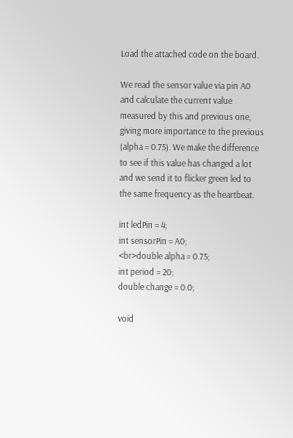Load the attached code on the board.

We read the sensor value via pin A0 and calculate the current value measured by this and previous one, giving more importance to the previous (alpha = 0.75). We make the difference to see if this value has changed a lot and we send it to flicker green led to the same frequency as the heartbeat.

int ledPin = 4;
int sensorPin = A0;
<br>double alpha = 0.75;
int period = 20;
double change = 0.0;

void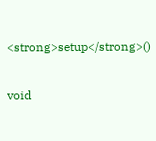<strong>setup</strong>()

void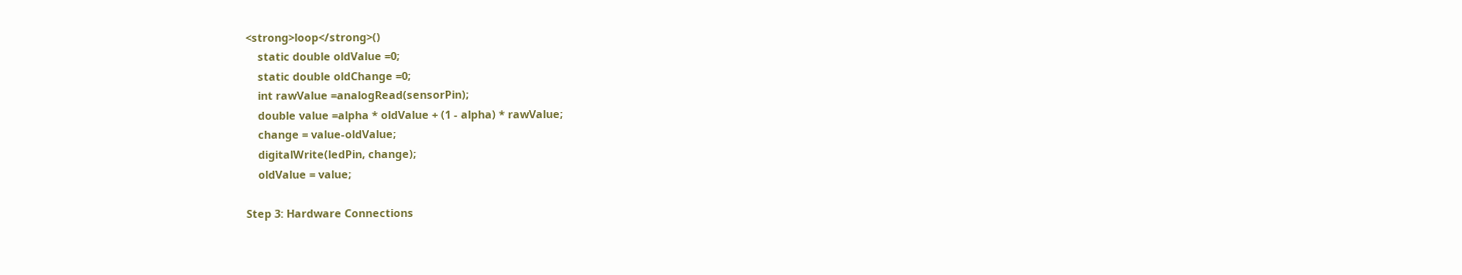<strong>loop</strong>()
    static double oldValue =0;
    static double oldChange =0;
    int rawValue =analogRead(sensorPin);
    double value =alpha * oldValue + (1 - alpha) * rawValue;
    change = value-oldValue;
    digitalWrite(ledPin, change);
    oldValue = value;

Step 3: Hardware Connections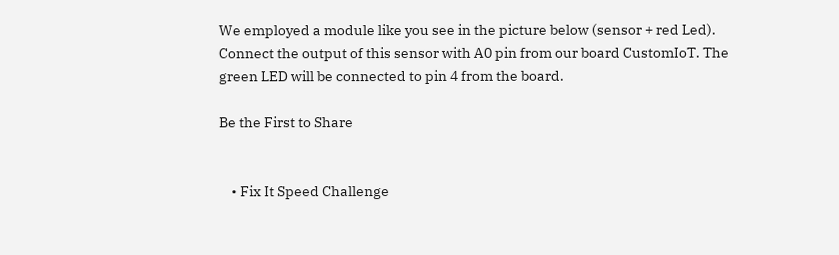We employed a module like you see in the picture below (sensor + red Led). Connect the output of this sensor with A0 pin from our board CustomIoT. The green LED will be connected to pin 4 from the board.

Be the First to Share


    • Fix It Speed Challenge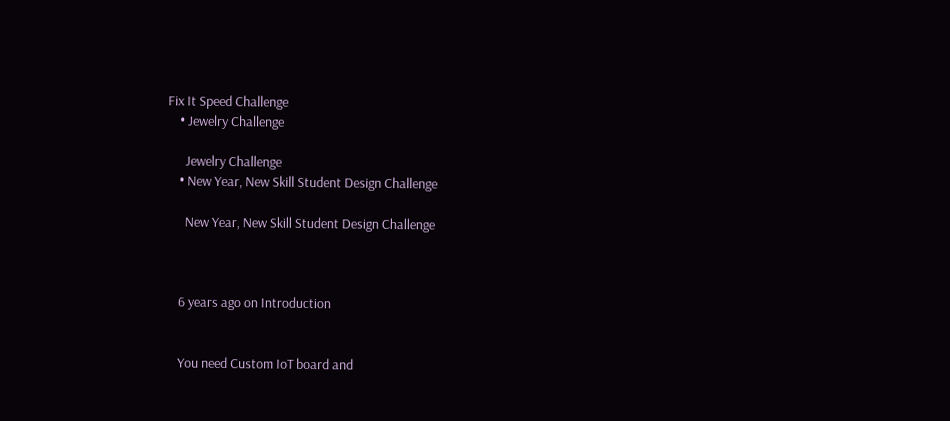Fix It Speed Challenge
    • Jewelry Challenge

      Jewelry Challenge
    • New Year, New Skill Student Design Challenge

      New Year, New Skill Student Design Challenge



    6 years ago on Introduction


    You need Custom IoT board and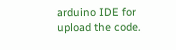arduino IDE for upload the code.